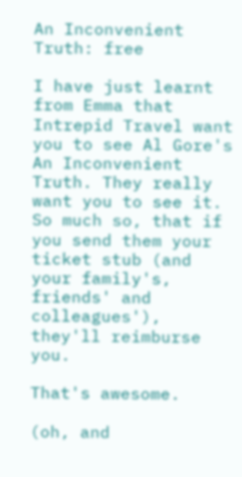An Inconvenient Truth: free

I have just learnt from Emma that Intrepid Travel want you to see Al Gore's An Inconvenient Truth. They really want you to see it. So much so, that if you send them your ticket stub (and your family's, friends' and colleagues'), they'll reimburse you.

That's awesome.

(oh, and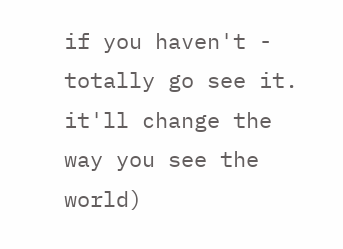if you haven't - totally go see it. it'll change the way you see the world)